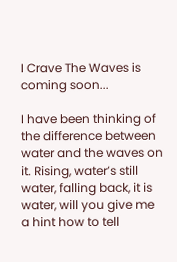I Crave The Waves is coming soon...

I have been thinking of the difference between water and the waves on it. Rising, water’s still water, falling back, it is water, will you give me a hint how to tell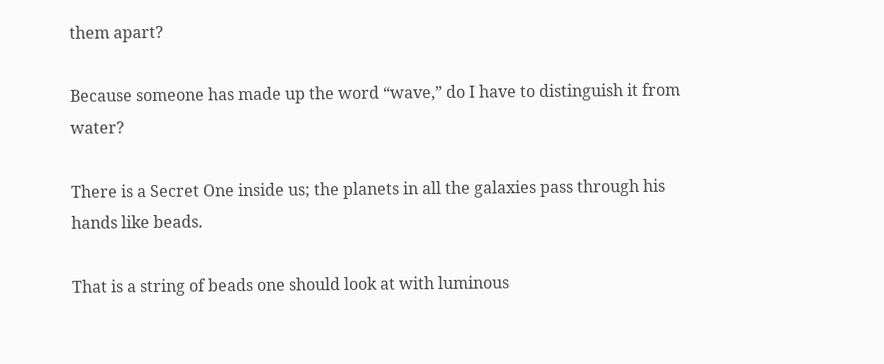them apart?

Because someone has made up the word “wave,” do I have to distinguish it from water?

There is a Secret One inside us; the planets in all the galaxies pass through his hands like beads.

That is a string of beads one should look at with luminous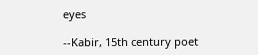eyes

--Kabir, 15th century poet